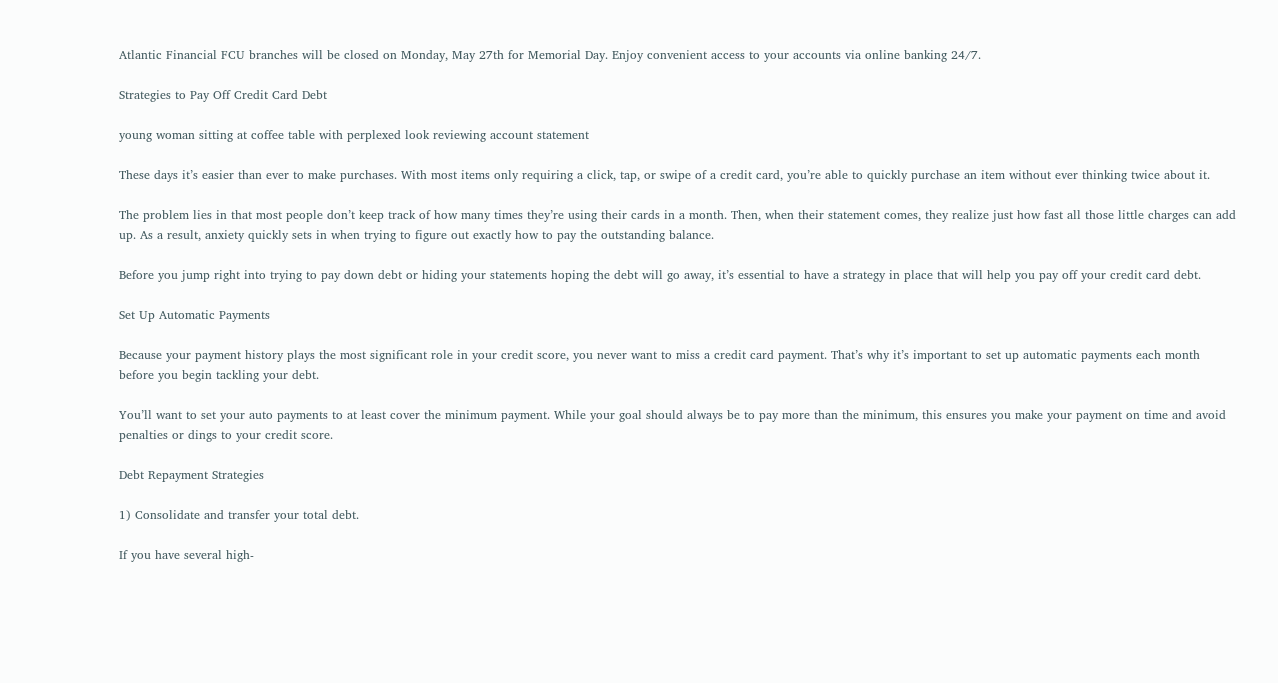Atlantic Financial FCU branches will be closed on Monday, May 27th for Memorial Day. Enjoy convenient access to your accounts via online banking 24/7.

Strategies to Pay Off Credit Card Debt

young woman sitting at coffee table with perplexed look reviewing account statement

These days it’s easier than ever to make purchases. With most items only requiring a click, tap, or swipe of a credit card, you’re able to quickly purchase an item without ever thinking twice about it.

The problem lies in that most people don’t keep track of how many times they’re using their cards in a month. Then, when their statement comes, they realize just how fast all those little charges can add up. As a result, anxiety quickly sets in when trying to figure out exactly how to pay the outstanding balance.

Before you jump right into trying to pay down debt or hiding your statements hoping the debt will go away, it’s essential to have a strategy in place that will help you pay off your credit card debt.

Set Up Automatic Payments

Because your payment history plays the most significant role in your credit score, you never want to miss a credit card payment. That’s why it’s important to set up automatic payments each month before you begin tackling your debt.

You’ll want to set your auto payments to at least cover the minimum payment. While your goal should always be to pay more than the minimum, this ensures you make your payment on time and avoid penalties or dings to your credit score.

Debt Repayment Strategies

1) Consolidate and transfer your total debt.

If you have several high-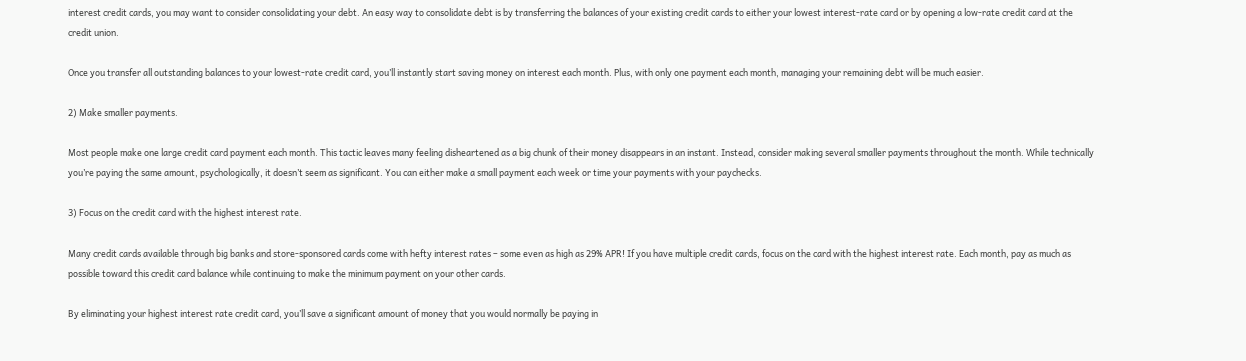interest credit cards, you may want to consider consolidating your debt. An easy way to consolidate debt is by transferring the balances of your existing credit cards to either your lowest interest-rate card or by opening a low-rate credit card at the credit union.

Once you transfer all outstanding balances to your lowest-rate credit card, you’ll instantly start saving money on interest each month. Plus, with only one payment each month, managing your remaining debt will be much easier.

2) Make smaller payments.

Most people make one large credit card payment each month. This tactic leaves many feeling disheartened as a big chunk of their money disappears in an instant. Instead, consider making several smaller payments throughout the month. While technically you’re paying the same amount, psychologically, it doesn’t seem as significant. You can either make a small payment each week or time your payments with your paychecks.

3) Focus on the credit card with the highest interest rate.

Many credit cards available through big banks and store-sponsored cards come with hefty interest rates – some even as high as 29% APR! If you have multiple credit cards, focus on the card with the highest interest rate. Each month, pay as much as possible toward this credit card balance while continuing to make the minimum payment on your other cards.

By eliminating your highest interest rate credit card, you’ll save a significant amount of money that you would normally be paying in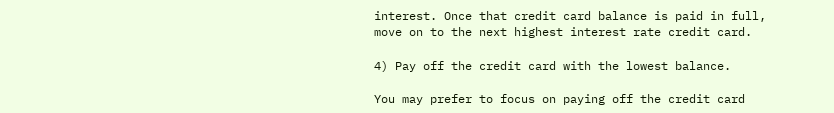interest. Once that credit card balance is paid in full, move on to the next highest interest rate credit card.

4) Pay off the credit card with the lowest balance.

You may prefer to focus on paying off the credit card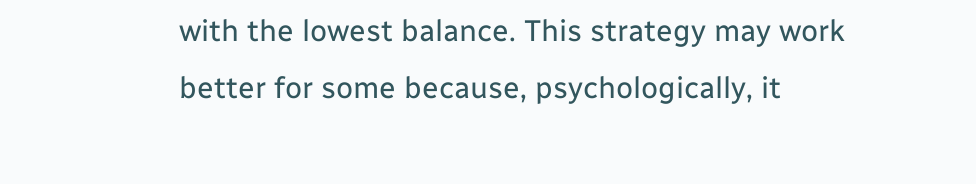with the lowest balance. This strategy may work better for some because, psychologically, it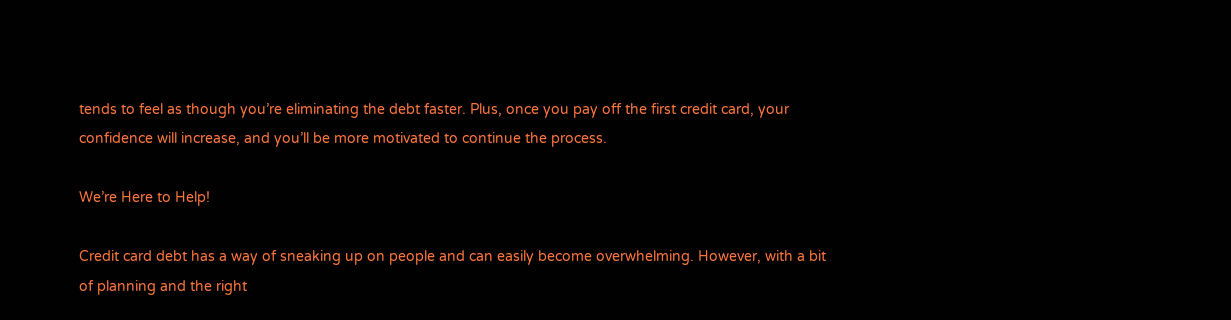tends to feel as though you’re eliminating the debt faster. Plus, once you pay off the first credit card, your confidence will increase, and you’ll be more motivated to continue the process.

We’re Here to Help!

Credit card debt has a way of sneaking up on people and can easily become overwhelming. However, with a bit of planning and the right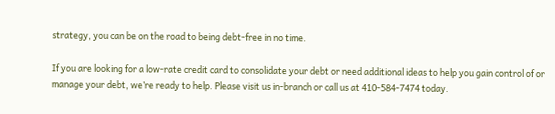strategy, you can be on the road to being debt-free in no time.

If you are looking for a low-rate credit card to consolidate your debt or need additional ideas to help you gain control of or manage your debt, we’re ready to help. Please visit us in-branch or call us at 410-584-7474 today.